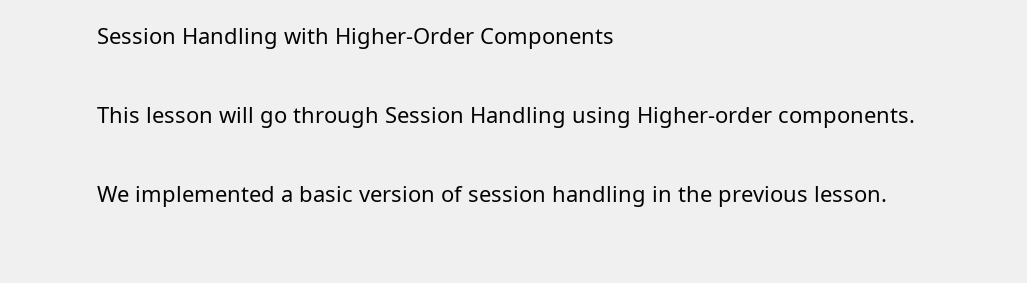Session Handling with Higher-Order Components

This lesson will go through Session Handling using Higher-order components.

We implemented a basic version of session handling in the previous lesson.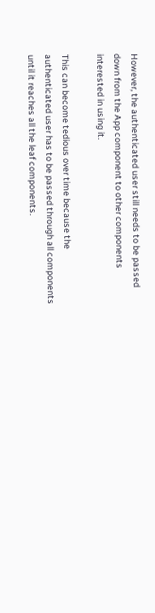However, the authenticated user still needs to be passed down from the App component to other components interested in using it.

This can become tedious over time because the authenticated user has to be passed through all components until it reaches all the leaf components.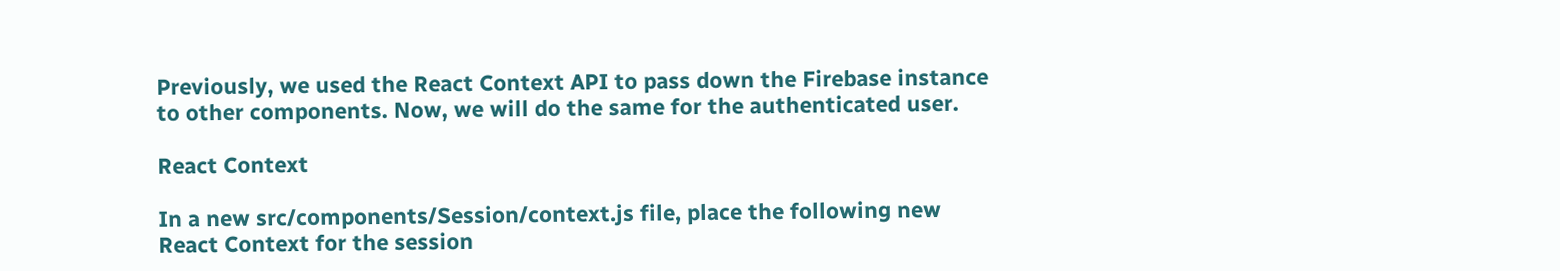Previously, we used the React Context API to pass down the Firebase instance to other components. Now, we will do the same for the authenticated user.

React Context

In a new src/components/Session/context.js file, place the following new React Context for the session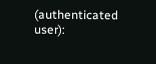(authenticated user):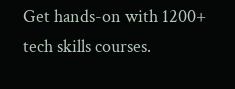Get hands-on with 1200+ tech skills courses.